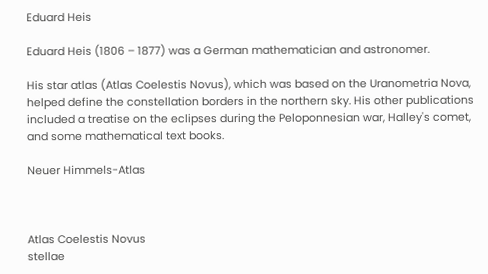Eduard Heis

Eduard Heis (1806 – 1877) was a German mathematician and astronomer.

His star atlas (Atlas Coelestis Novus), which was based on the Uranometria Nova, helped define the constellation borders in the northern sky. His other publications included a treatise on the eclipses during the Peloponnesian war, Halley's comet, and some mathematical text books.

Neuer Himmels-Atlas



Atlas Coelestis Novus
stellae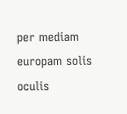per mediam europam solis oculis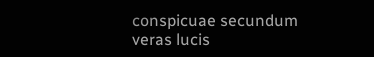conspicuae secundum veras lucis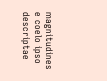magnitudines e coelo ipso descriptae